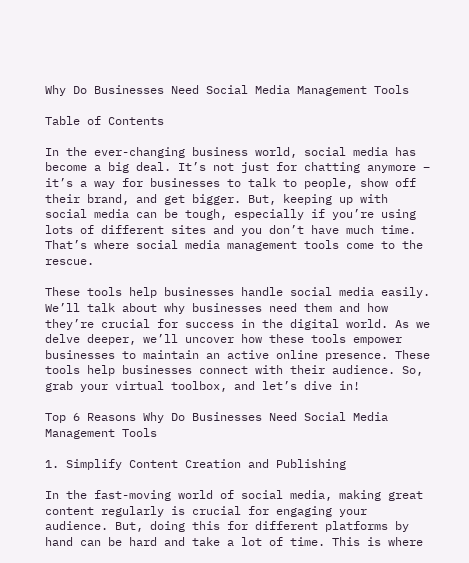Why Do Businesses Need Social Media Management Tools

Table of Contents

In the ever-changing business world, social media has become a big deal. It’s not just for chatting anymore – it’s a way for businesses to talk to people, show off their brand, and get bigger. But, keeping up with social media can be tough, especially if you’re using lots of different sites and you don’t have much time. That’s where social media management tools come to the rescue.

These tools help businesses handle social media easily. We’ll talk about why businesses need them and how they’re crucial for success in the digital world. As we delve deeper, we’ll uncover how these tools empower businesses to maintain an active online presence. These tools help businesses connect with their audience. So, grab your virtual toolbox, and let’s dive in!

Top 6 Reasons Why Do Businesses Need Social Media Management Tools

1. Simplify Content Creation and Publishing

In the fast-moving world of social media, making great content regularly is crucial for engaging your audience. But, doing this for different platforms by hand can be hard and take a lot of time. This is where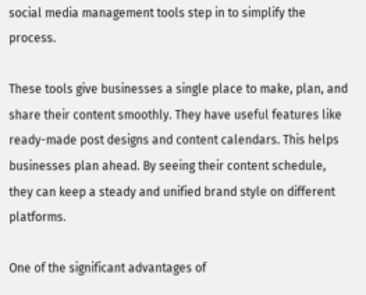social media management tools step in to simplify the process.

These tools give businesses a single place to make, plan, and share their content smoothly. They have useful features like ready-made post designs and content calendars. This helps businesses plan ahead. By seeing their content schedule, they can keep a steady and unified brand style on different platforms.

One of the significant advantages of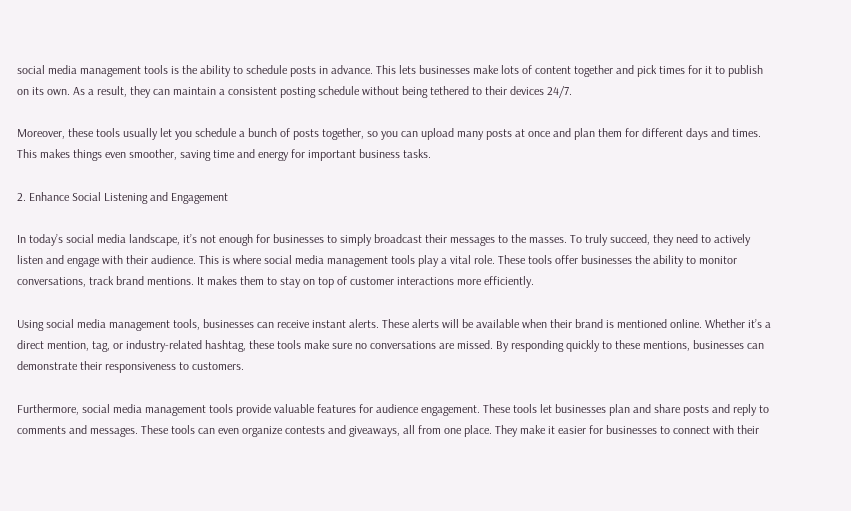social media management tools is the ability to schedule posts in advance. This lets businesses make lots of content together and pick times for it to publish on its own. As a result, they can maintain a consistent posting schedule without being tethered to their devices 24/7.

Moreover, these tools usually let you schedule a bunch of posts together, so you can upload many posts at once and plan them for different days and times. This makes things even smoother, saving time and energy for important business tasks.

2. Enhance Social Listening and Engagement

In today’s social media landscape, it’s not enough for businesses to simply broadcast their messages to the masses. To truly succeed, they need to actively listen and engage with their audience. This is where social media management tools play a vital role. These tools offer businesses the ability to monitor conversations, track brand mentions. It makes them to stay on top of customer interactions more efficiently.

Using social media management tools, businesses can receive instant alerts. These alerts will be available when their brand is mentioned online. Whether it’s a direct mention, tag, or industry-related hashtag, these tools make sure no conversations are missed. By responding quickly to these mentions, businesses can demonstrate their responsiveness to customers.

Furthermore, social media management tools provide valuable features for audience engagement. These tools let businesses plan and share posts and reply to comments and messages. These tools can even organize contests and giveaways, all from one place. They make it easier for businesses to connect with their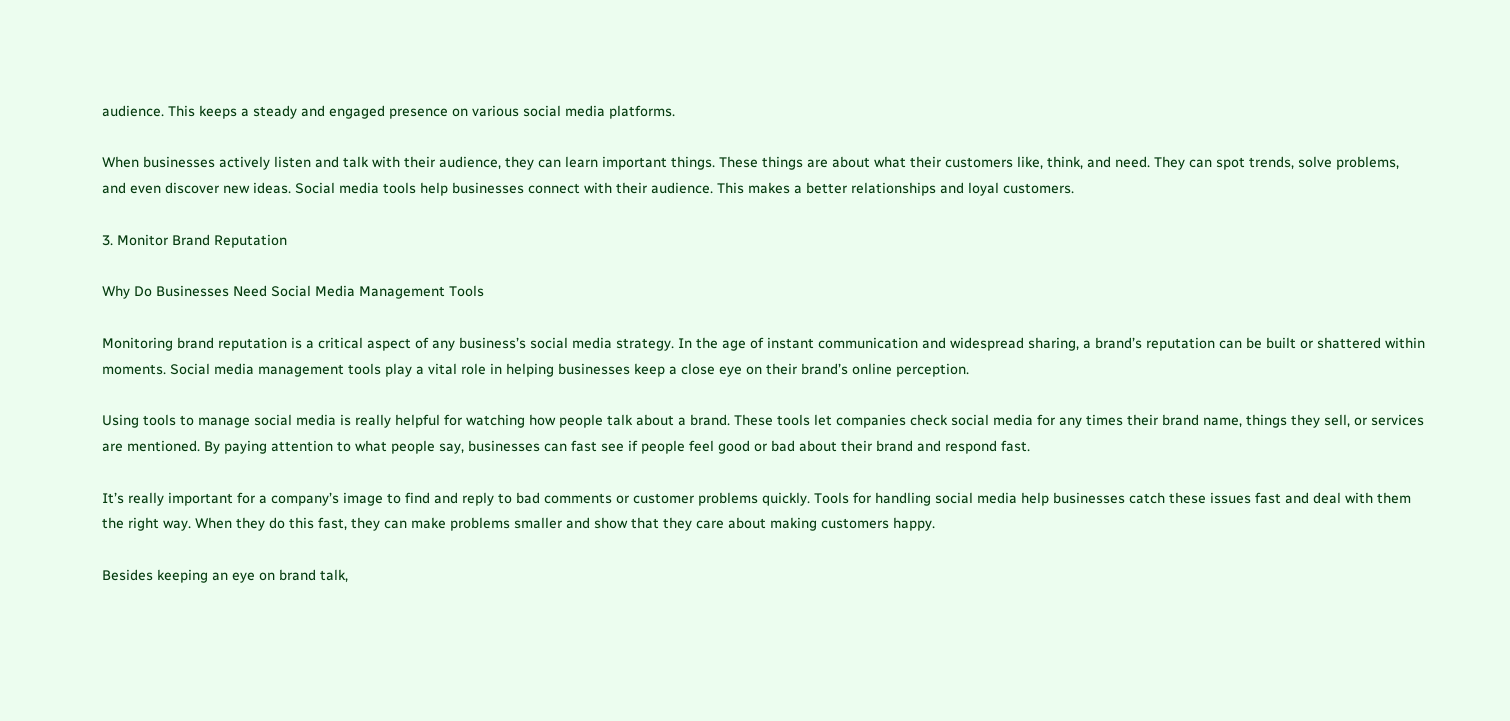audience. This keeps a steady and engaged presence on various social media platforms.

When businesses actively listen and talk with their audience, they can learn important things. These things are about what their customers like, think, and need. They can spot trends, solve problems, and even discover new ideas. Social media tools help businesses connect with their audience. This makes a better relationships and loyal customers.

3. Monitor Brand Reputation

Why Do Businesses Need Social Media Management Tools

Monitoring brand reputation is a critical aspect of any business’s social media strategy. In the age of instant communication and widespread sharing, a brand’s reputation can be built or shattered within moments. Social media management tools play a vital role in helping businesses keep a close eye on their brand’s online perception.

Using tools to manage social media is really helpful for watching how people talk about a brand. These tools let companies check social media for any times their brand name, things they sell, or services are mentioned. By paying attention to what people say, businesses can fast see if people feel good or bad about their brand and respond fast.

It’s really important for a company’s image to find and reply to bad comments or customer problems quickly. Tools for handling social media help businesses catch these issues fast and deal with them the right way. When they do this fast, they can make problems smaller and show that they care about making customers happy.

Besides keeping an eye on brand talk,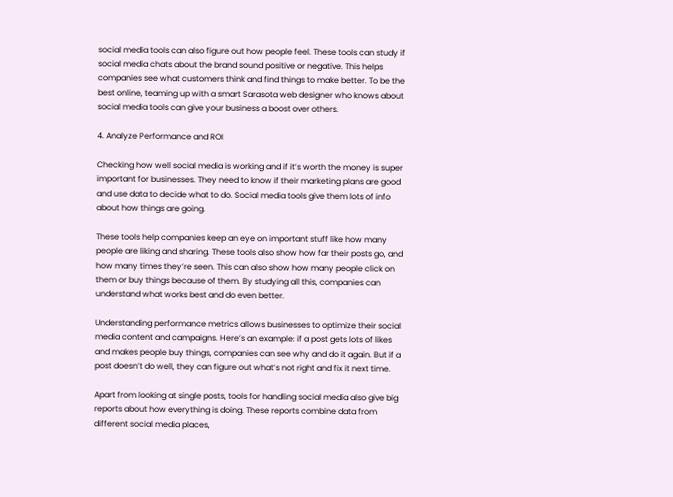social media tools can also figure out how people feel. These tools can study if social media chats about the brand sound positive or negative. This helps companies see what customers think and find things to make better. To be the best online, teaming up with a smart Sarasota web designer who knows about social media tools can give your business a boost over others.

4. Analyze Performance and ROI

Checking how well social media is working and if it’s worth the money is super important for businesses. They need to know if their marketing plans are good and use data to decide what to do. Social media tools give them lots of info about how things are going.

These tools help companies keep an eye on important stuff like how many people are liking and sharing. These tools also show how far their posts go, and how many times they’re seen. This can also show how many people click on them or buy things because of them. By studying all this, companies can understand what works best and do even better.

Understanding performance metrics allows businesses to optimize their social media content and campaigns. Here’s an example: if a post gets lots of likes and makes people buy things, companies can see why and do it again. But if a post doesn’t do well, they can figure out what’s not right and fix it next time.

Apart from looking at single posts, tools for handling social media also give big reports about how everything is doing. These reports combine data from different social media places,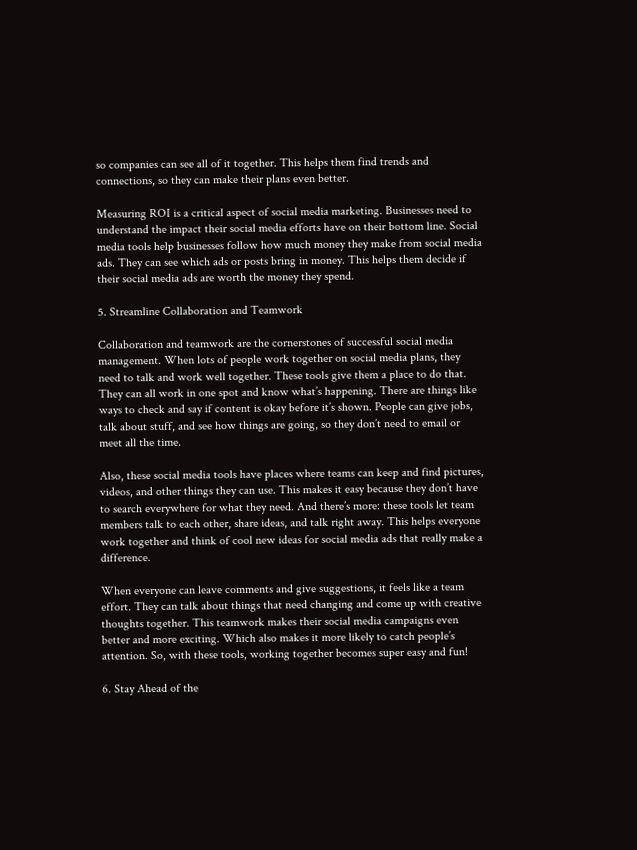so companies can see all of it together. This helps them find trends and connections, so they can make their plans even better.

Measuring ROI is a critical aspect of social media marketing. Businesses need to understand the impact their social media efforts have on their bottom line. Social media tools help businesses follow how much money they make from social media ads. They can see which ads or posts bring in money. This helps them decide if their social media ads are worth the money they spend.

5. Streamline Collaboration and Teamwork

Collaboration and teamwork are the cornerstones of successful social media management. When lots of people work together on social media plans, they need to talk and work well together. These tools give them a place to do that. They can all work in one spot and know what’s happening. There are things like ways to check and say if content is okay before it’s shown. People can give jobs, talk about stuff, and see how things are going, so they don’t need to email or meet all the time.

Also, these social media tools have places where teams can keep and find pictures, videos, and other things they can use. This makes it easy because they don’t have to search everywhere for what they need. And there’s more: these tools let team members talk to each other, share ideas, and talk right away. This helps everyone work together and think of cool new ideas for social media ads that really make a difference.

When everyone can leave comments and give suggestions, it feels like a team effort. They can talk about things that need changing and come up with creative thoughts together. This teamwork makes their social media campaigns even better and more exciting. Which also makes it more likely to catch people’s attention. So, with these tools, working together becomes super easy and fun!

6. Stay Ahead of the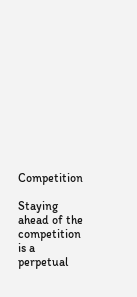Competition

Staying ahead of the competition is a perpetual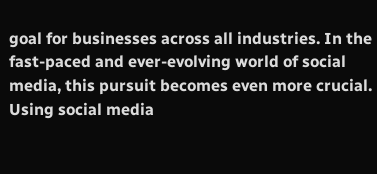goal for businesses across all industries. In the fast-paced and ever-evolving world of social media, this pursuit becomes even more crucial. Using social media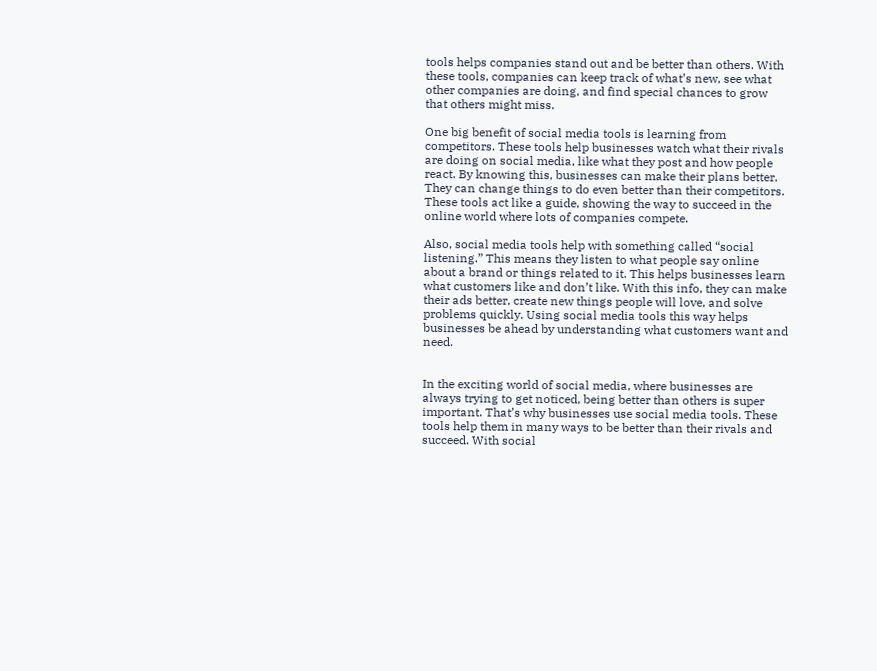tools helps companies stand out and be better than others. With these tools, companies can keep track of what’s new, see what other companies are doing, and find special chances to grow that others might miss.

One big benefit of social media tools is learning from competitors. These tools help businesses watch what their rivals are doing on social media, like what they post and how people react. By knowing this, businesses can make their plans better. They can change things to do even better than their competitors. These tools act like a guide, showing the way to succeed in the online world where lots of companies compete.

Also, social media tools help with something called “social listening.” This means they listen to what people say online about a brand or things related to it. This helps businesses learn what customers like and don’t like. With this info, they can make their ads better, create new things people will love, and solve problems quickly. Using social media tools this way helps businesses be ahead by understanding what customers want and need.


In the exciting world of social media, where businesses are always trying to get noticed, being better than others is super important. That’s why businesses use social media tools. These tools help them in many ways to be better than their rivals and succeed. With social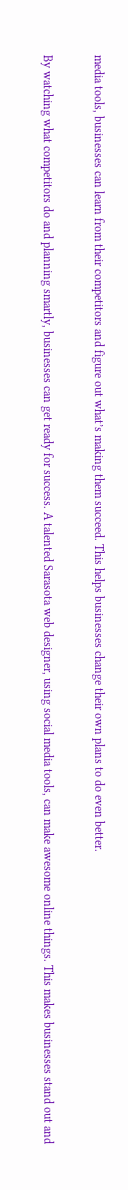media tools, businesses can learn from their competitors and figure out what’s making them succeed. This helps businesses change their own plans to do even better.

By watching what competitors do and planning smartly, businesses can get ready for success. A talented Sarasota web designer, using social media tools, can make awesome online things. This makes businesses stand out and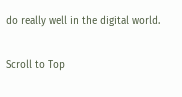do really well in the digital world.

Scroll to Top